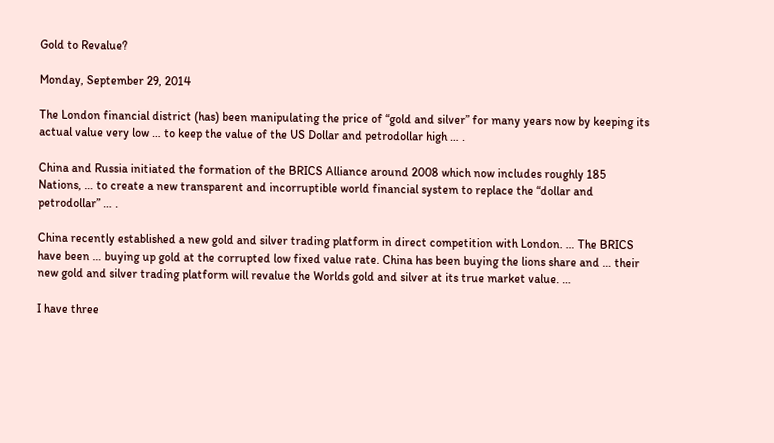Gold to Revalue?

Monday, September 29, 2014

The London financial district (has) been manipulating the price of “gold and silver” for many years now by keeping its actual value very low … to keep the value of the US Dollar and petrodollar high … .

China and Russia initiated the formation of the BRICS Alliance around 2008 which now includes roughly 185 Nations, … to create a new transparent and incorruptible world financial system to replace the “dollar and petrodollar” … .

China recently established a new gold and silver trading platform in direct competition with London. … The BRICS have been … buying up gold at the corrupted low fixed value rate. China has been buying the lions share and … their new gold and silver trading platform will revalue the Worlds gold and silver at its true market value. …

I have three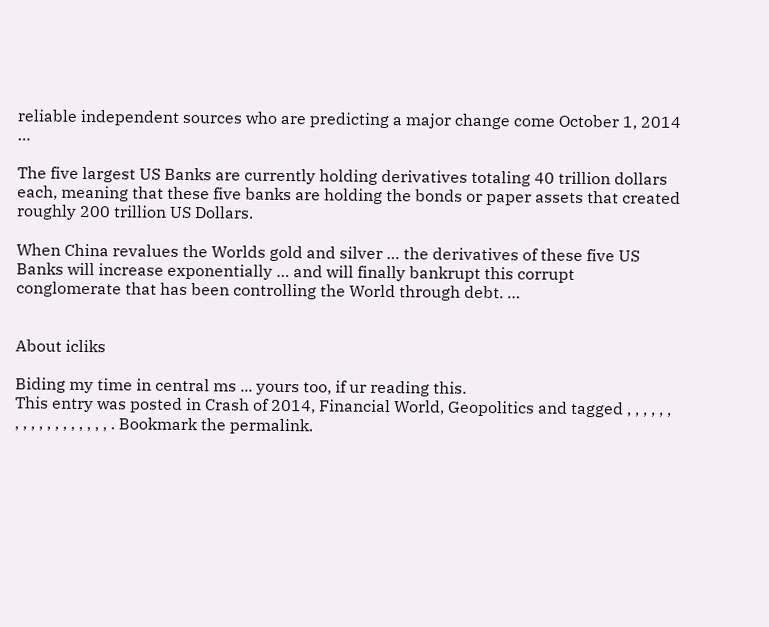reliable independent sources who are predicting a major change come October 1, 2014 …

The five largest US Banks are currently holding derivatives totaling 40 trillion dollars each, meaning that these five banks are holding the bonds or paper assets that created roughly 200 trillion US Dollars.

When China revalues the Worlds gold and silver … the derivatives of these five US Banks will increase exponentially … and will finally bankrupt this corrupt conglomerate that has been controlling the World through debt. …


About icliks

Biding my time in central ms ... yours too, if ur reading this.
This entry was posted in Crash of 2014, Financial World, Geopolitics and tagged , , , , , , , , , , , , , , , , , , . Bookmark the permalink.